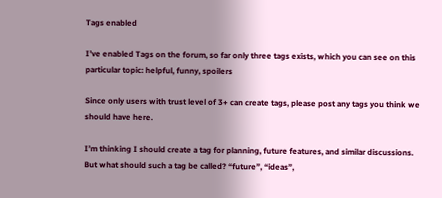Tags enabled

I’ve enabled Tags on the forum, so far only three tags exists, which you can see on this particular topic: helpful, funny, spoilers

Since only users with trust level of 3+ can create tags, please post any tags you think we should have here.

I’m thinking I should create a tag for planning, future features, and similar discussions.
But what should such a tag be called? “future”, “ideas”,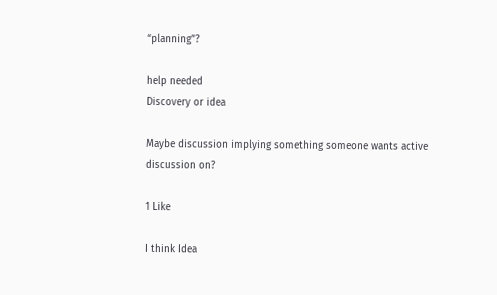“planning”?

help needed
Discovery or idea

Maybe discussion implying something someone wants active discussion on?

1 Like

I think Idea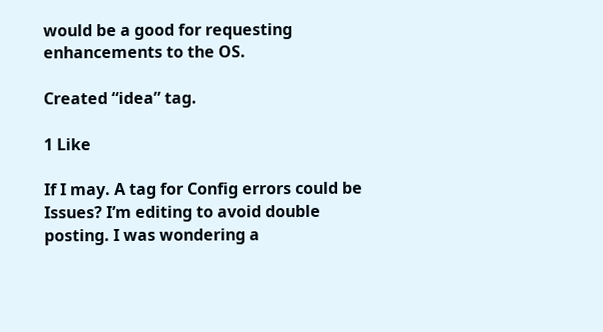would be a good for requesting enhancements to the OS.

Created “idea” tag.

1 Like

If I may. A tag for Config errors could be Issues? I’m editing to avoid double posting. I was wondering a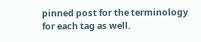pinned post for the terminology for each tag as well.